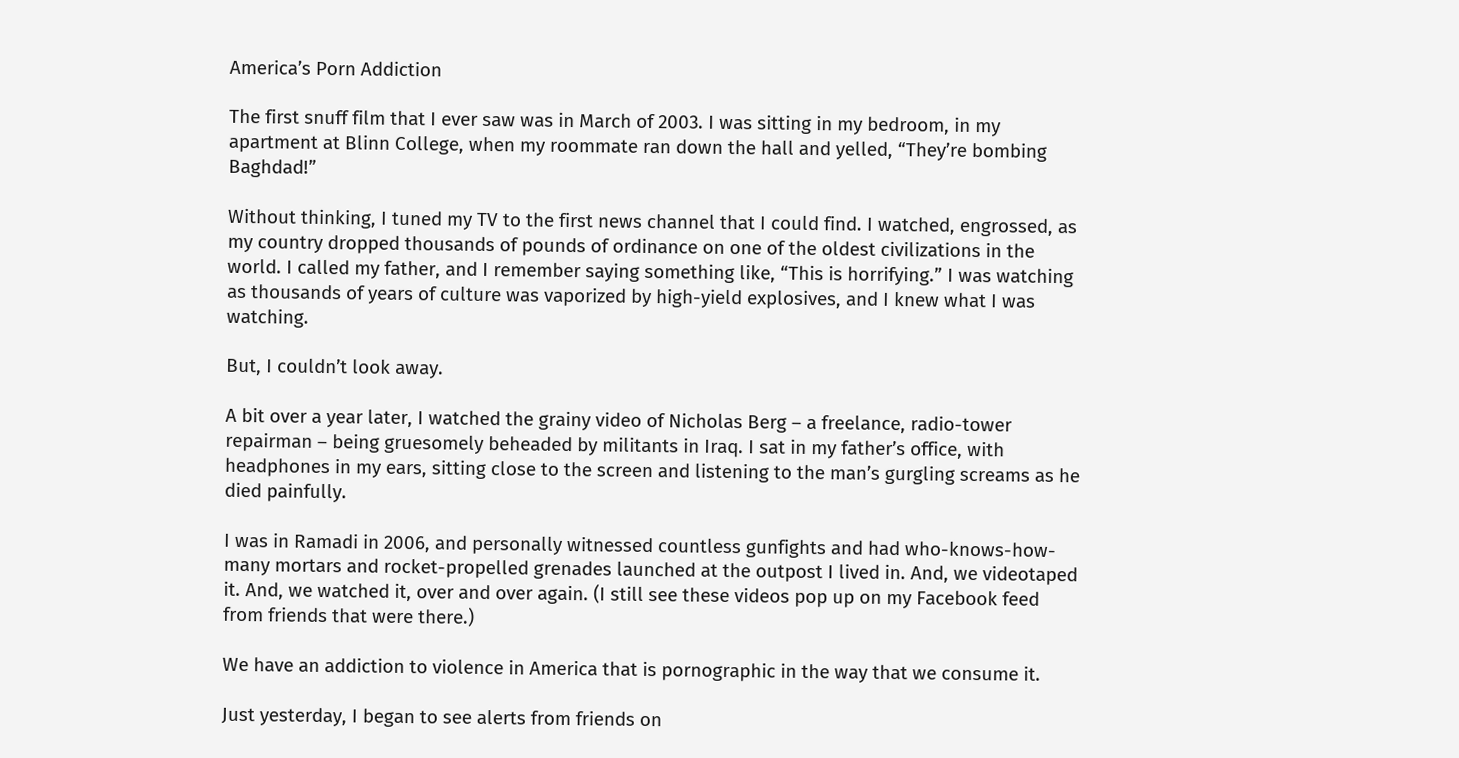America’s Porn Addiction

The first snuff film that I ever saw was in March of 2003. I was sitting in my bedroom, in my apartment at Blinn College, when my roommate ran down the hall and yelled, “They’re bombing Baghdad!”

Without thinking, I tuned my TV to the first news channel that I could find. I watched, engrossed, as my country dropped thousands of pounds of ordinance on one of the oldest civilizations in the world. I called my father, and I remember saying something like, “This is horrifying.” I was watching as thousands of years of culture was vaporized by high-yield explosives, and I knew what I was watching.

But, I couldn’t look away.

A bit over a year later, I watched the grainy video of Nicholas Berg – a freelance, radio-tower repairman – being gruesomely beheaded by militants in Iraq. I sat in my father’s office, with headphones in my ears, sitting close to the screen and listening to the man’s gurgling screams as he died painfully.

I was in Ramadi in 2006, and personally witnessed countless gunfights and had who-knows-how-many mortars and rocket-propelled grenades launched at the outpost I lived in. And, we videotaped it. And, we watched it, over and over again. (I still see these videos pop up on my Facebook feed from friends that were there.)

We have an addiction to violence in America that is pornographic in the way that we consume it.

Just yesterday, I began to see alerts from friends on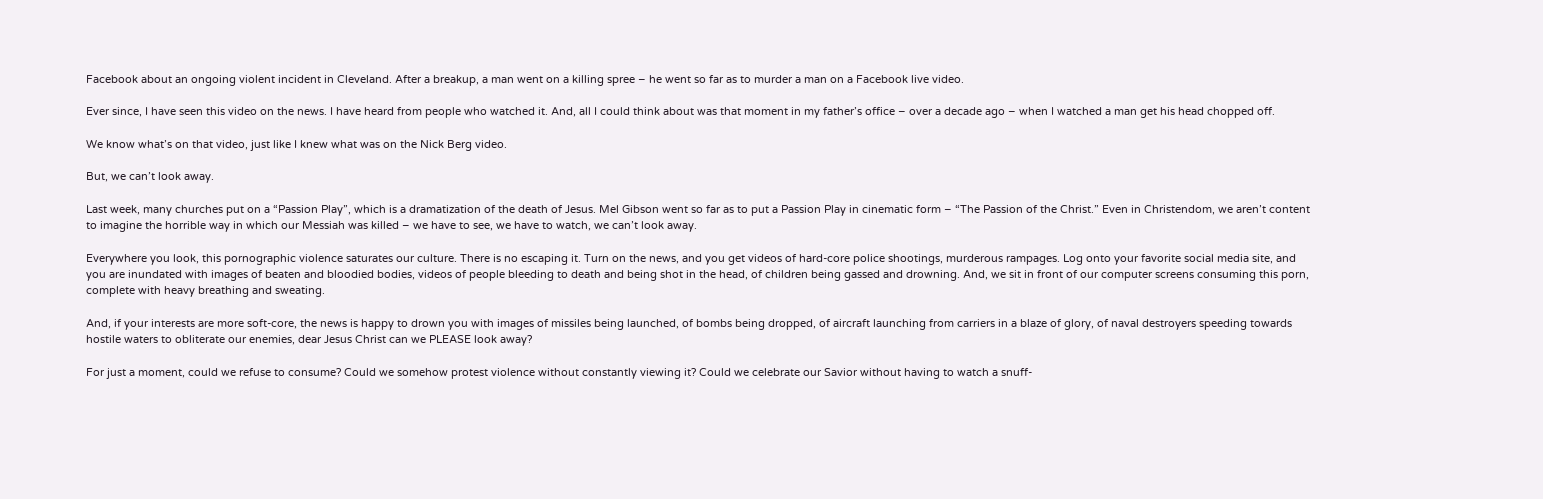Facebook about an ongoing violent incident in Cleveland. After a breakup, a man went on a killing spree – he went so far as to murder a man on a Facebook live video.

Ever since, I have seen this video on the news. I have heard from people who watched it. And, all I could think about was that moment in my father’s office – over a decade ago – when I watched a man get his head chopped off.

We know what’s on that video, just like I knew what was on the Nick Berg video.

But, we can’t look away.

Last week, many churches put on a “Passion Play”, which is a dramatization of the death of Jesus. Mel Gibson went so far as to put a Passion Play in cinematic form – “The Passion of the Christ.” Even in Christendom, we aren’t content to imagine the horrible way in which our Messiah was killed – we have to see, we have to watch, we can’t look away.

Everywhere you look, this pornographic violence saturates our culture. There is no escaping it. Turn on the news, and you get videos of hard-core police shootings, murderous rampages. Log onto your favorite social media site, and you are inundated with images of beaten and bloodied bodies, videos of people bleeding to death and being shot in the head, of children being gassed and drowning. And, we sit in front of our computer screens consuming this porn, complete with heavy breathing and sweating.

And, if your interests are more soft-core, the news is happy to drown you with images of missiles being launched, of bombs being dropped, of aircraft launching from carriers in a blaze of glory, of naval destroyers speeding towards hostile waters to obliterate our enemies, dear Jesus Christ can we PLEASE look away?

For just a moment, could we refuse to consume? Could we somehow protest violence without constantly viewing it? Could we celebrate our Savior without having to watch a snuff-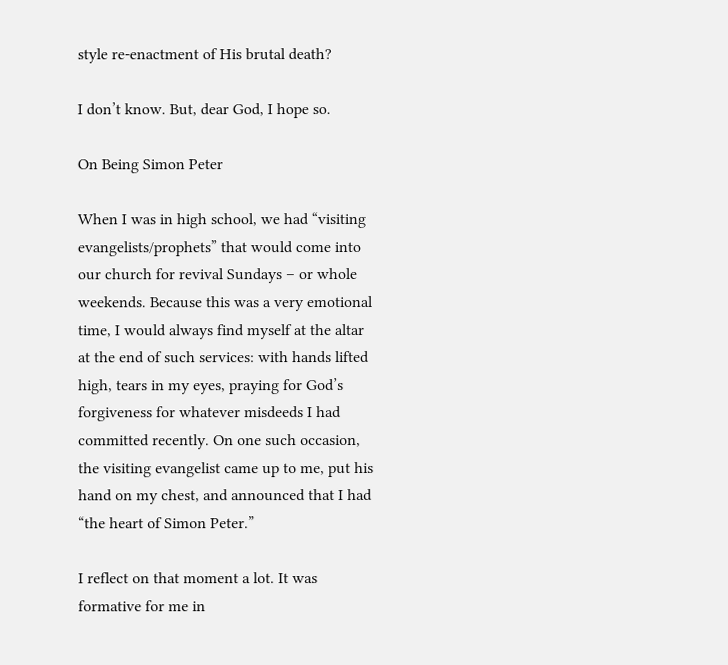style re-enactment of His brutal death?

I don’t know. But, dear God, I hope so.

On Being Simon Peter

When I was in high school, we had “visiting evangelists/prophets” that would come into our church for revival Sundays – or whole weekends. Because this was a very emotional time, I would always find myself at the altar at the end of such services: with hands lifted high, tears in my eyes, praying for God’s forgiveness for whatever misdeeds I had committed recently. On one such occasion, the visiting evangelist came up to me, put his hand on my chest, and announced that I had “the heart of Simon Peter.”

I reflect on that moment a lot. It was formative for me in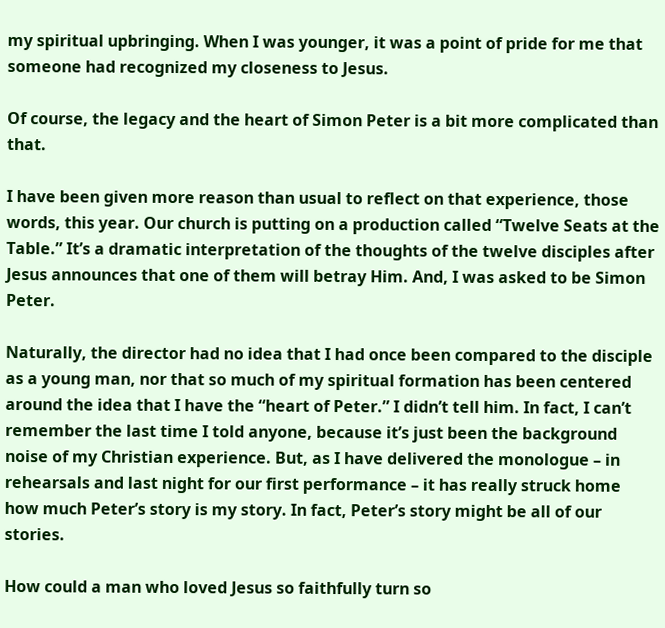my spiritual upbringing. When I was younger, it was a point of pride for me that someone had recognized my closeness to Jesus.

Of course, the legacy and the heart of Simon Peter is a bit more complicated than that.

I have been given more reason than usual to reflect on that experience, those words, this year. Our church is putting on a production called “Twelve Seats at the Table.” It’s a dramatic interpretation of the thoughts of the twelve disciples after Jesus announces that one of them will betray Him. And, I was asked to be Simon Peter.

Naturally, the director had no idea that I had once been compared to the disciple as a young man, nor that so much of my spiritual formation has been centered around the idea that I have the “heart of Peter.” I didn’t tell him. In fact, I can’t remember the last time I told anyone, because it’s just been the background noise of my Christian experience. But, as I have delivered the monologue – in rehearsals and last night for our first performance – it has really struck home how much Peter’s story is my story. In fact, Peter’s story might be all of our stories.

How could a man who loved Jesus so faithfully turn so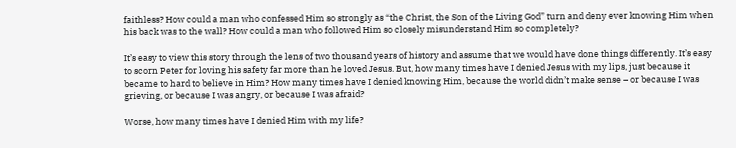faithless? How could a man who confessed Him so strongly as “the Christ, the Son of the Living God” turn and deny ever knowing Him when his back was to the wall? How could a man who followed Him so closely misunderstand Him so completely?

It’s easy to view this story through the lens of two thousand years of history and assume that we would have done things differently. It’s easy to scorn Peter for loving his safety far more than he loved Jesus. But, how many times have I denied Jesus with my lips, just because it became to hard to believe in Him? How many times have I denied knowing Him, because the world didn’t make sense – or because I was grieving, or because I was angry, or because I was afraid?

Worse, how many times have I denied Him with my life?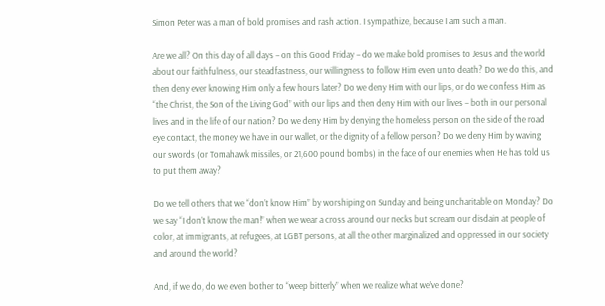Simon Peter was a man of bold promises and rash action. I sympathize, because I am such a man.

Are we all? On this day of all days – on this Good Friday – do we make bold promises to Jesus and the world about our faithfulness, our steadfastness, our willingness to follow Him even unto death? Do we do this, and then deny ever knowing Him only a few hours later? Do we deny Him with our lips, or do we confess Him as “the Christ, the Son of the Living God” with our lips and then deny Him with our lives – both in our personal lives and in the life of our nation? Do we deny Him by denying the homeless person on the side of the road eye contact, the money we have in our wallet, or the dignity of a fellow person? Do we deny Him by waving our swords (or Tomahawk missiles, or 21,600 pound bombs) in the face of our enemies when He has told us to put them away?

Do we tell others that we “don’t know Him” by worshiping on Sunday and being uncharitable on Monday? Do we say “I don’t know the man!” when we wear a cross around our necks but scream our disdain at people of color, at immigrants, at refugees, at LGBT persons, at all the other marginalized and oppressed in our society and around the world?

And, if we do, do we even bother to “weep bitterly” when we realize what we’ve done?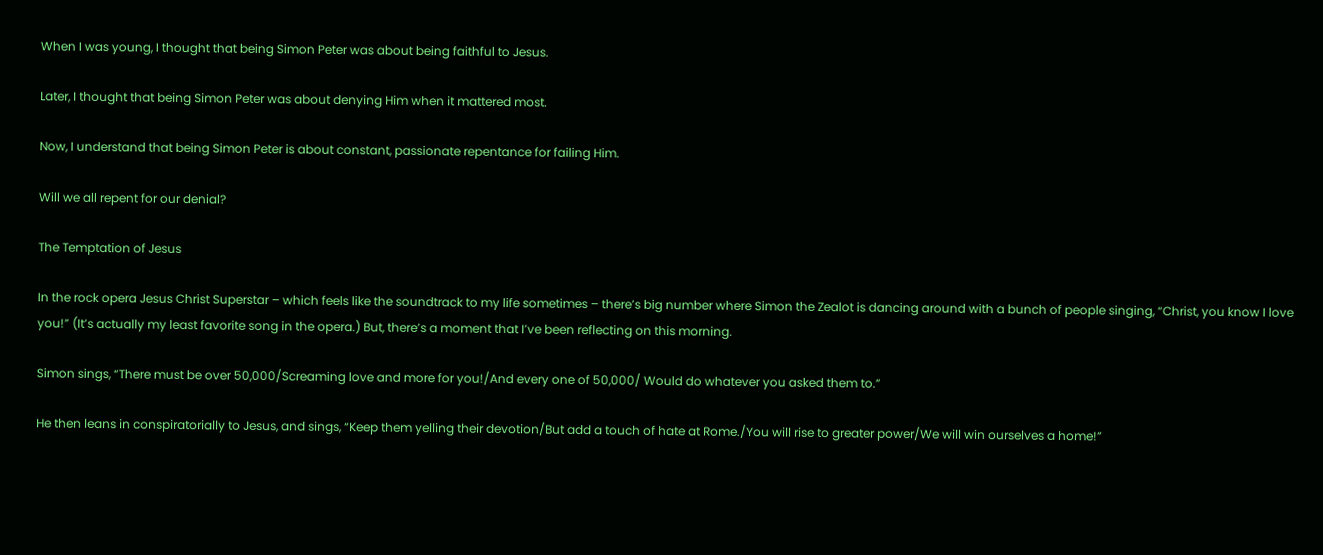When I was young, I thought that being Simon Peter was about being faithful to Jesus.

Later, I thought that being Simon Peter was about denying Him when it mattered most.

Now, I understand that being Simon Peter is about constant, passionate repentance for failing Him.

Will we all repent for our denial?

The Temptation of Jesus

In the rock opera Jesus Christ Superstar – which feels like the soundtrack to my life sometimes – there’s big number where Simon the Zealot is dancing around with a bunch of people singing, “Christ, you know I love you!” (It’s actually my least favorite song in the opera.) But, there’s a moment that I’ve been reflecting on this morning.

Simon sings, “There must be over 50,000/Screaming love and more for you!/And every one of 50,000/ Would do whatever you asked them to.”

He then leans in conspiratorially to Jesus, and sings, “Keep them yelling their devotion/But add a touch of hate at Rome./You will rise to greater power/We will win ourselves a home!”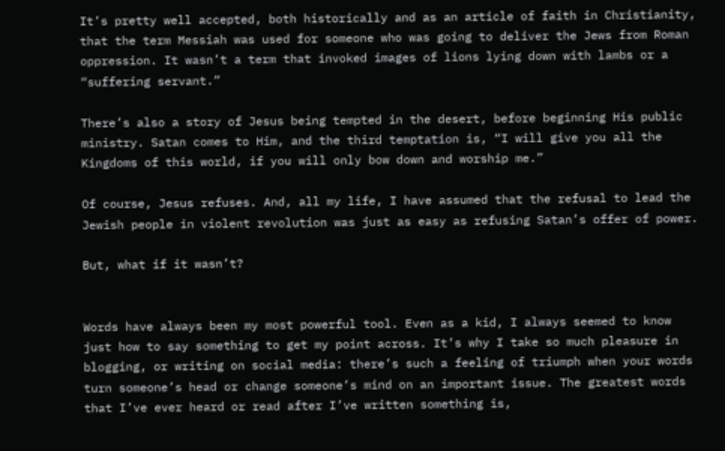It’s pretty well accepted, both historically and as an article of faith in Christianity, that the term Messiah was used for someone who was going to deliver the Jews from Roman oppression. It wasn’t a term that invoked images of lions lying down with lambs or a “suffering servant.”

There’s also a story of Jesus being tempted in the desert, before beginning His public ministry. Satan comes to Him, and the third temptation is, “I will give you all the Kingdoms of this world, if you will only bow down and worship me.”

Of course, Jesus refuses. And, all my life, I have assumed that the refusal to lead the Jewish people in violent revolution was just as easy as refusing Satan’s offer of power.

But, what if it wasn’t?


Words have always been my most powerful tool. Even as a kid, I always seemed to know just how to say something to get my point across. It’s why I take so much pleasure in blogging, or writing on social media: there’s such a feeling of triumph when your words turn someone’s head or change someone’s mind on an important issue. The greatest words that I’ve ever heard or read after I’ve written something is,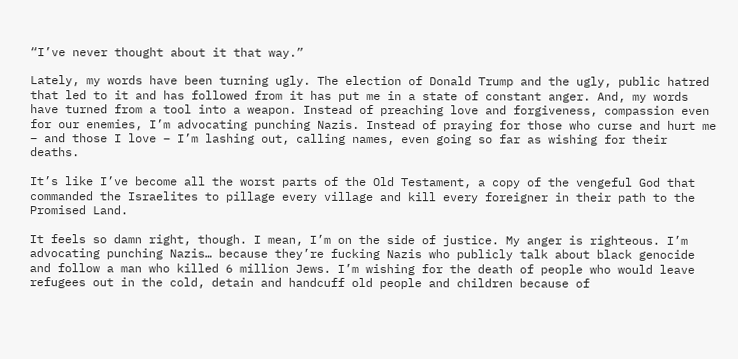“I’ve never thought about it that way.”

Lately, my words have been turning ugly. The election of Donald Trump and the ugly, public hatred that led to it and has followed from it has put me in a state of constant anger. And, my words have turned from a tool into a weapon. Instead of preaching love and forgiveness, compassion even for our enemies, I’m advocating punching Nazis. Instead of praying for those who curse and hurt me – and those I love – I’m lashing out, calling names, even going so far as wishing for their deaths.

It’s like I’ve become all the worst parts of the Old Testament, a copy of the vengeful God that commanded the Israelites to pillage every village and kill every foreigner in their path to the Promised Land.

It feels so damn right, though. I mean, I’m on the side of justice. My anger is righteous. I’m advocating punching Nazis… because they’re fucking Nazis who publicly talk about black genocide and follow a man who killed 6 million Jews. I’m wishing for the death of people who would leave refugees out in the cold, detain and handcuff old people and children because of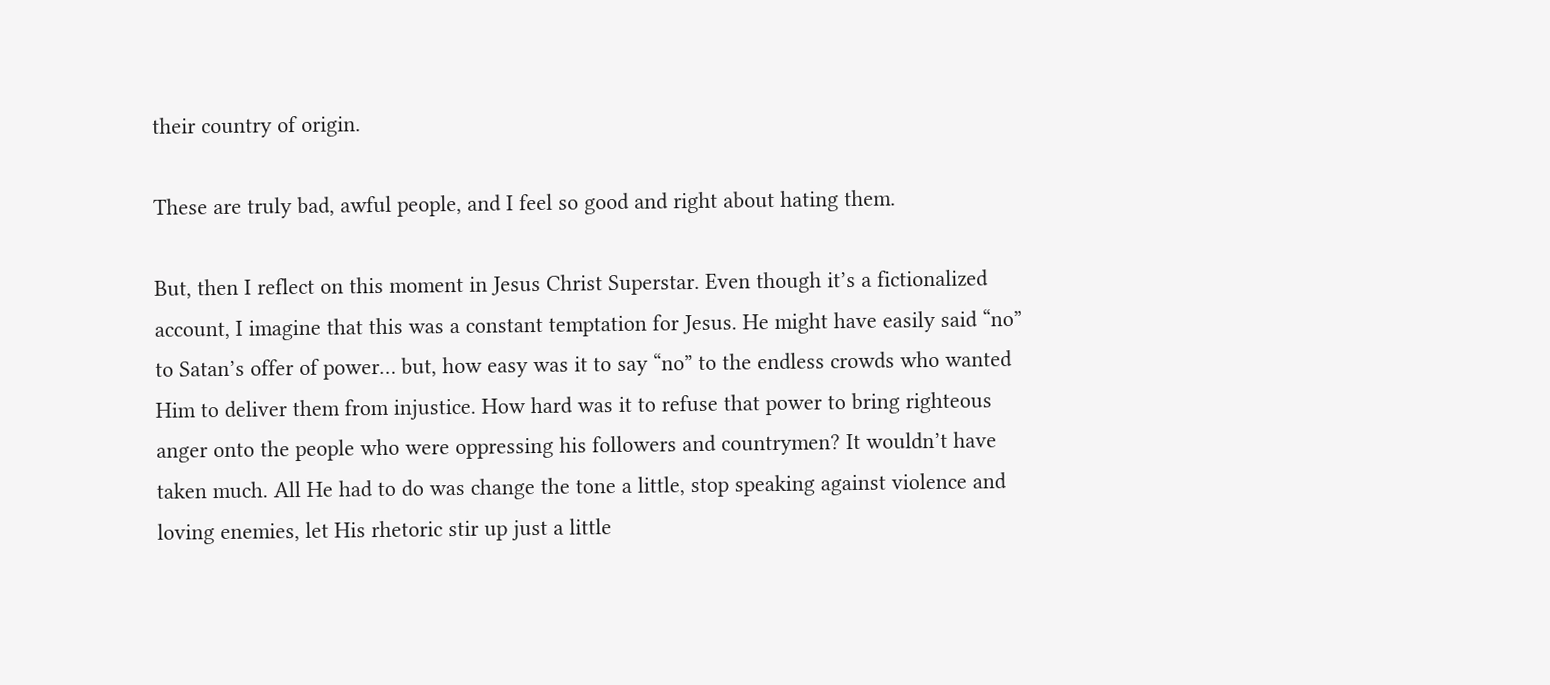their country of origin.

These are truly bad, awful people, and I feel so good and right about hating them.

But, then I reflect on this moment in Jesus Christ Superstar. Even though it’s a fictionalized account, I imagine that this was a constant temptation for Jesus. He might have easily said “no” to Satan’s offer of power… but, how easy was it to say “no” to the endless crowds who wanted Him to deliver them from injustice. How hard was it to refuse that power to bring righteous anger onto the people who were oppressing his followers and countrymen? It wouldn’t have taken much. All He had to do was change the tone a little, stop speaking against violence and loving enemies, let His rhetoric stir up just a little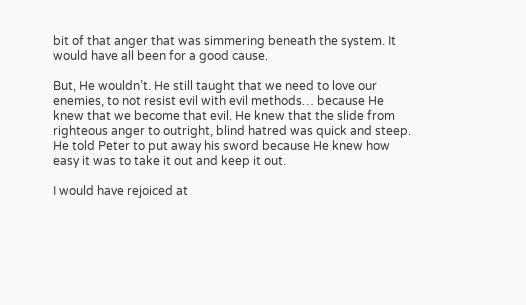bit of that anger that was simmering beneath the system. It would have all been for a good cause.

But, He wouldn’t. He still taught that we need to love our enemies, to not resist evil with evil methods… because He knew that we become that evil. He knew that the slide from righteous anger to outright, blind hatred was quick and steep. He told Peter to put away his sword because He knew how easy it was to take it out and keep it out.

I would have rejoiced at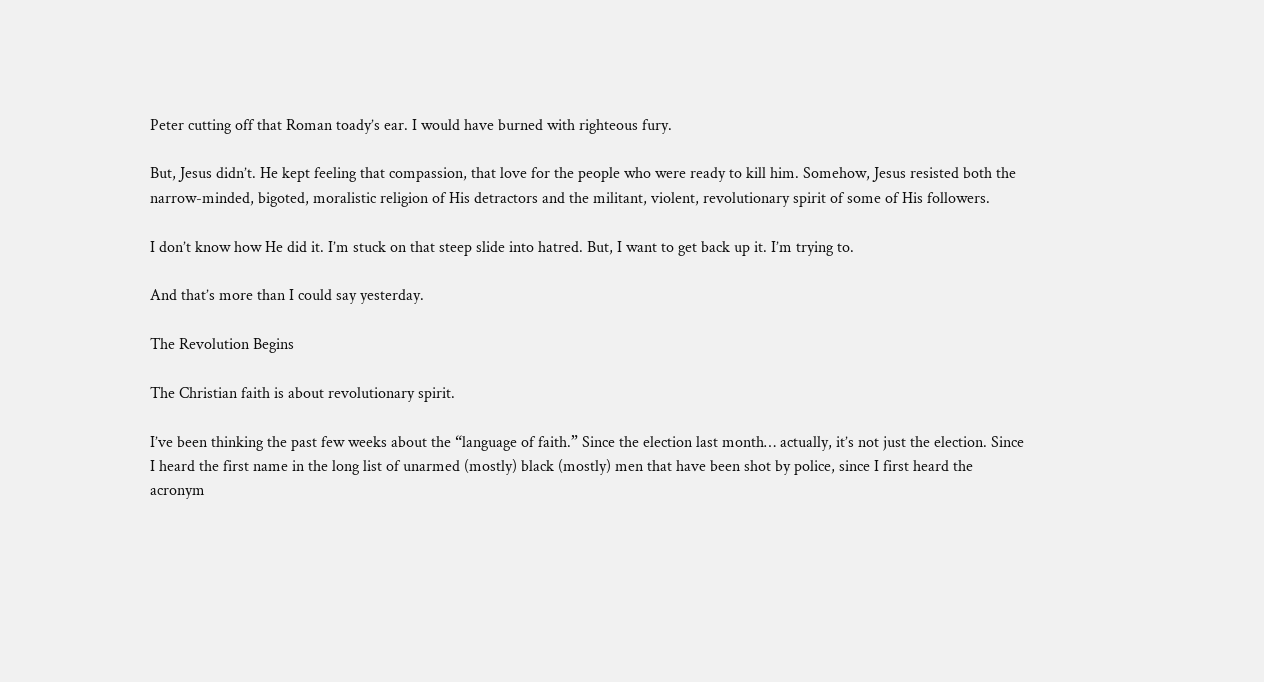Peter cutting off that Roman toady’s ear. I would have burned with righteous fury.

But, Jesus didn’t. He kept feeling that compassion, that love for the people who were ready to kill him. Somehow, Jesus resisted both the narrow-minded, bigoted, moralistic religion of His detractors and the militant, violent, revolutionary spirit of some of His followers.

I don’t know how He did it. I’m stuck on that steep slide into hatred. But, I want to get back up it. I’m trying to.

And that’s more than I could say yesterday.

The Revolution Begins

The Christian faith is about revolutionary spirit.

I’ve been thinking the past few weeks about the “language of faith.” Since the election last month… actually, it’s not just the election. Since I heard the first name in the long list of unarmed (mostly) black (mostly) men that have been shot by police, since I first heard the acronym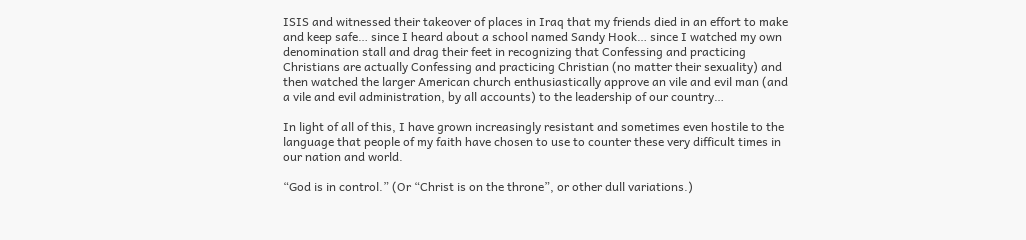ISIS and witnessed their takeover of places in Iraq that my friends died in an effort to make and keep safe… since I heard about a school named Sandy Hook… since I watched my own denomination stall and drag their feet in recognizing that Confessing and practicing Christians are actually Confessing and practicing Christian (no matter their sexuality) and then watched the larger American church enthusiastically approve an vile and evil man (and a vile and evil administration, by all accounts) to the leadership of our country…

In light of all of this, I have grown increasingly resistant and sometimes even hostile to the language that people of my faith have chosen to use to counter these very difficult times in our nation and world.

“God is in control.” (Or “Christ is on the throne”, or other dull variations.)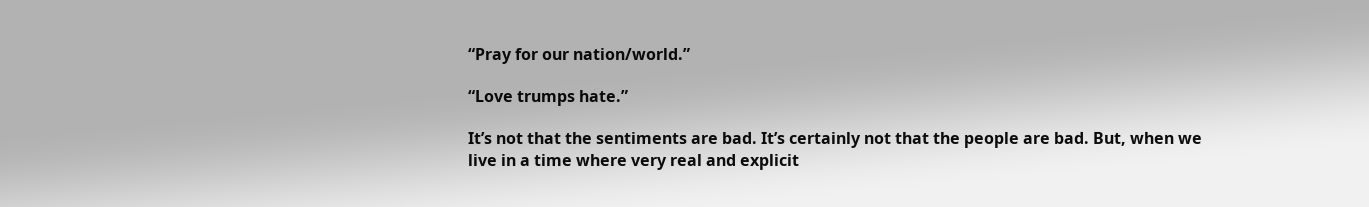“Pray for our nation/world.”

“Love trumps hate.”

It’s not that the sentiments are bad. It’s certainly not that the people are bad. But, when we live in a time where very real and explicit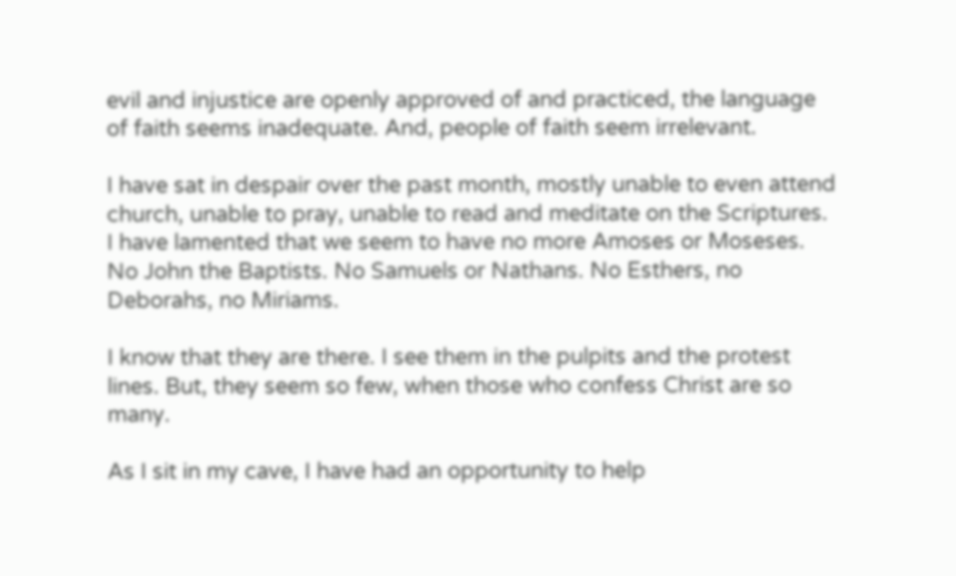evil and injustice are openly approved of and practiced, the language of faith seems inadequate. And, people of faith seem irrelevant.

I have sat in despair over the past month, mostly unable to even attend church, unable to pray, unable to read and meditate on the Scriptures. I have lamented that we seem to have no more Amoses or Moseses. No John the Baptists. No Samuels or Nathans. No Esthers, no Deborahs, no Miriams.

I know that they are there. I see them in the pulpits and the protest lines. But, they seem so few, when those who confess Christ are so many.

As I sit in my cave, I have had an opportunity to help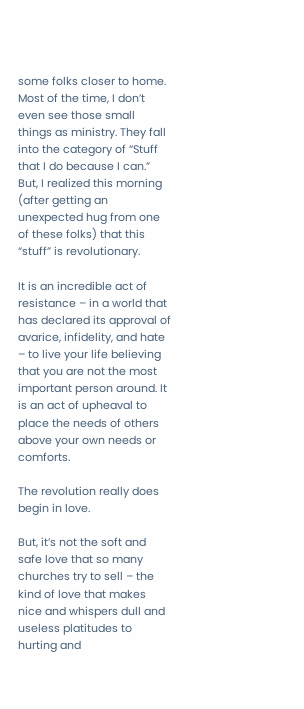some folks closer to home. Most of the time, I don’t even see those small things as ministry. They fall into the category of “Stuff that I do because I can.” But, I realized this morning (after getting an unexpected hug from one of these folks) that this “stuff” is revolutionary.

It is an incredible act of resistance – in a world that has declared its approval of avarice, infidelity, and hate – to live your life believing that you are not the most important person around. It is an act of upheaval to place the needs of others above your own needs or comforts.

The revolution really does begin in love.

But, it’s not the soft and safe love that so many churches try to sell – the kind of love that makes nice and whispers dull and useless platitudes to hurting and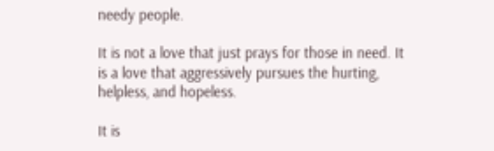needy people.

It is not a love that just prays for those in need. It is a love that aggressively pursues the hurting, helpless, and hopeless.

It is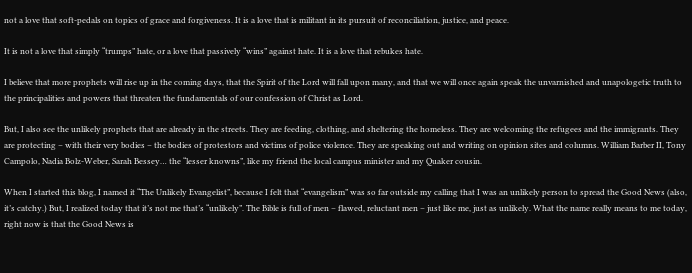not a love that soft-pedals on topics of grace and forgiveness. It is a love that is militant in its pursuit of reconciliation, justice, and peace.

It is not a love that simply “trumps” hate, or a love that passively “wins” against hate. It is a love that rebukes hate.

I believe that more prophets will rise up in the coming days, that the Spirit of the Lord will fall upon many, and that we will once again speak the unvarnished and unapologetic truth to the principalities and powers that threaten the fundamentals of our confession of Christ as Lord.

But, I also see the unlikely prophets that are already in the streets. They are feeding, clothing, and sheltering the homeless. They are welcoming the refugees and the immigrants. They are protecting – with their very bodies – the bodies of protestors and victims of police violence. They are speaking out and writing on opinion sites and columns. William Barber II, Tony Campolo, Nadia Bolz-Weber, Sarah Bessey… the “lesser knowns”, like my friend the local campus minister and my Quaker cousin.

When I started this blog, I named it “The Unlikely Evangelist”, because I felt that “evangelism” was so far outside my calling that I was an unlikely person to spread the Good News (also, it’s catchy.) But, I realized today that it’s not me that’s “unlikely”. The Bible is full of men – flawed, reluctant men – just like me, just as unlikely. What the name really means to me today, right now is that the Good News is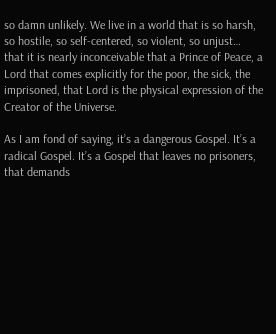so damn unlikely. We live in a world that is so harsh, so hostile, so self-centered, so violent, so unjust… that it is nearly inconceivable that a Prince of Peace, a Lord that comes explicitly for the poor, the sick, the imprisoned, that Lord is the physical expression of the Creator of the Universe.

As I am fond of saying, it’s a dangerous Gospel. It’s a radical Gospel. It’s a Gospel that leaves no prisoners, that demands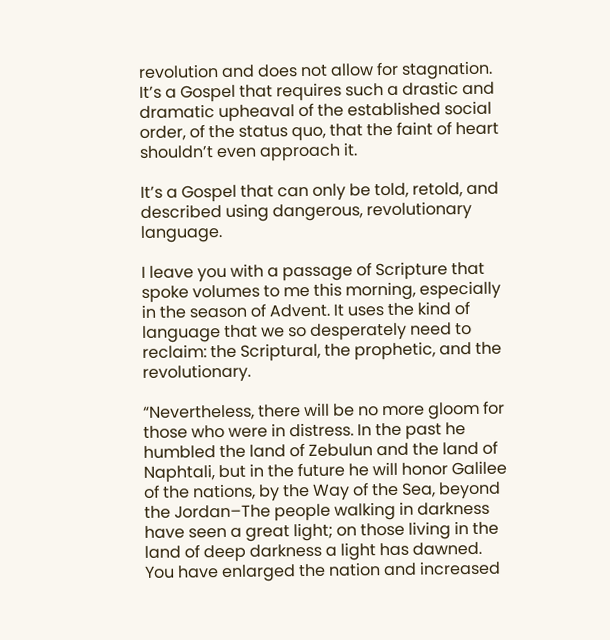revolution and does not allow for stagnation. It’s a Gospel that requires such a drastic and dramatic upheaval of the established social order, of the status quo, that the faint of heart shouldn’t even approach it.

It’s a Gospel that can only be told, retold, and described using dangerous, revolutionary language.

I leave you with a passage of Scripture that spoke volumes to me this morning, especially in the season of Advent. It uses the kind of language that we so desperately need to reclaim: the Scriptural, the prophetic, and the revolutionary.

“Nevertheless, there will be no more gloom for those who were in distress. In the past he humbled the land of Zebulun and the land of Naphtali, but in the future he will honor Galilee of the nations, by the Way of the Sea, beyond the Jordan–The people walking in darkness have seen a great light; on those living in the land of deep darkness a light has dawned. You have enlarged the nation and increased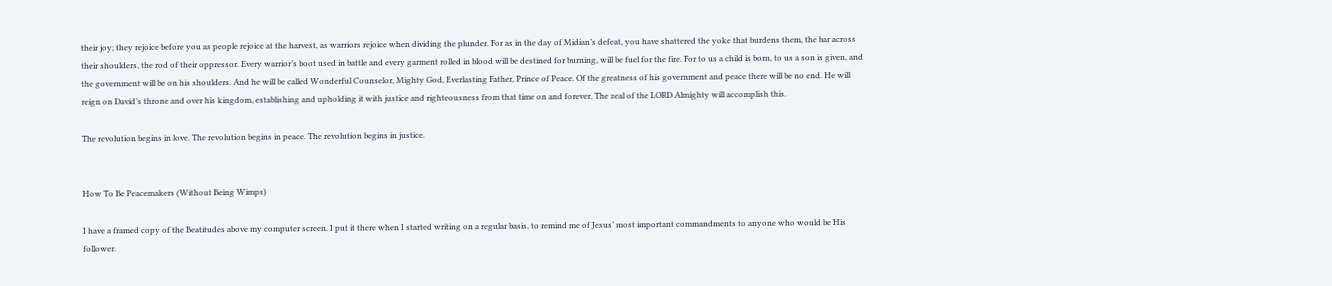their joy; they rejoice before you as people rejoice at the harvest, as warriors rejoice when dividing the plunder. For as in the day of Midian’s defeat, you have shattered the yoke that burdens them, the bar across their shoulders, the rod of their oppressor. Every warrior’s boot used in battle and every garment rolled in blood will be destined for burning, will be fuel for the fire. For to us a child is born, to us a son is given, and the government will be on his shoulders. And he will be called Wonderful Counselor, Mighty God, Everlasting Father, Prince of Peace. Of the greatness of his government and peace there will be no end. He will reign on David’s throne and over his kingdom, establishing and upholding it with justice and righteousness from that time on and forever. The zeal of the LORD Almighty will accomplish this.

The revolution begins in love. The revolution begins in peace. The revolution begins in justice.


How To Be Peacemakers (Without Being Wimps)

I have a framed copy of the Beatitudes above my computer screen. I put it there when I started writing on a regular basis, to remind me of Jesus’ most important commandments to anyone who would be His follower.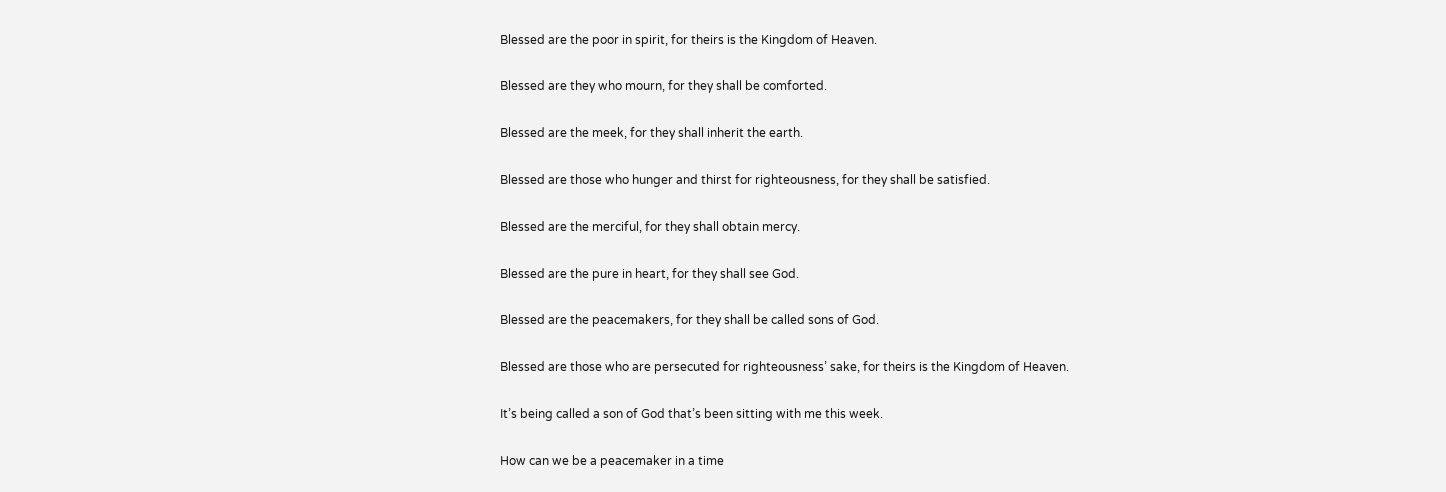Blessed are the poor in spirit, for theirs is the Kingdom of Heaven.

Blessed are they who mourn, for they shall be comforted.

Blessed are the meek, for they shall inherit the earth.

Blessed are those who hunger and thirst for righteousness, for they shall be satisfied.

Blessed are the merciful, for they shall obtain mercy.

Blessed are the pure in heart, for they shall see God.

Blessed are the peacemakers, for they shall be called sons of God.

Blessed are those who are persecuted for righteousness’ sake, for theirs is the Kingdom of Heaven.

It’s being called a son of God that’s been sitting with me this week.

How can we be a peacemaker in a time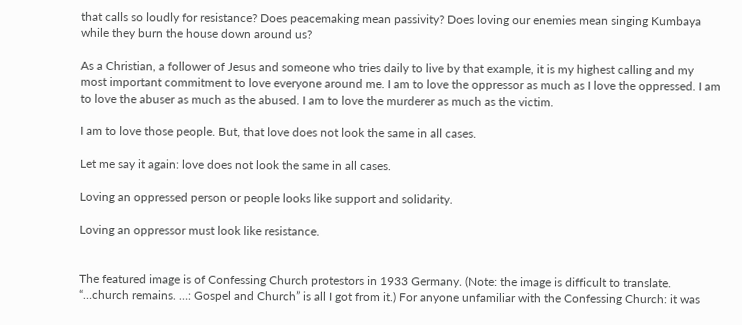that calls so loudly for resistance? Does peacemaking mean passivity? Does loving our enemies mean singing Kumbaya while they burn the house down around us?

As a Christian, a follower of Jesus and someone who tries daily to live by that example, it is my highest calling and my most important commitment to love everyone around me. I am to love the oppressor as much as I love the oppressed. I am to love the abuser as much as the abused. I am to love the murderer as much as the victim.

I am to love those people. But, that love does not look the same in all cases.

Let me say it again: love does not look the same in all cases.

Loving an oppressed person or people looks like support and solidarity.

Loving an oppressor must look like resistance.


The featured image is of Confessing Church protestors in 1933 Germany. (Note: the image is difficult to translate. “…church remains. …: Gospel and Church” is all I got from it.) For anyone unfamiliar with the Confessing Church: it was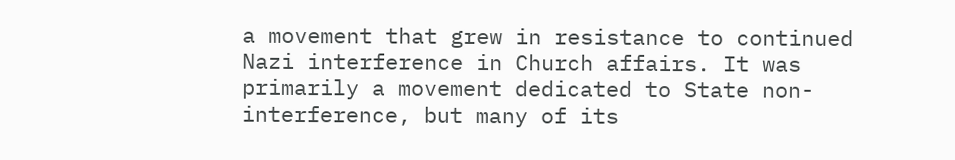a movement that grew in resistance to continued Nazi interference in Church affairs. It was primarily a movement dedicated to State non-interference, but many of its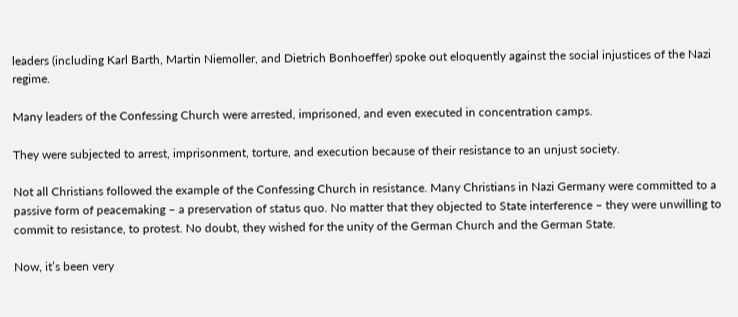leaders (including Karl Barth, Martin Niemoller, and Dietrich Bonhoeffer) spoke out eloquently against the social injustices of the Nazi regime.

Many leaders of the Confessing Church were arrested, imprisoned, and even executed in concentration camps.

They were subjected to arrest, imprisonment, torture, and execution because of their resistance to an unjust society.

Not all Christians followed the example of the Confessing Church in resistance. Many Christians in Nazi Germany were committed to a passive form of peacemaking – a preservation of status quo. No matter that they objected to State interference – they were unwilling to commit to resistance, to protest. No doubt, they wished for the unity of the German Church and the German State.

Now, it’s been very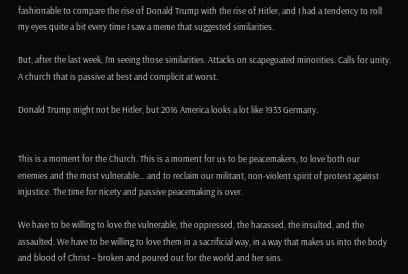fashionable to compare the rise of Donald Trump with the rise of Hitler, and I had a tendency to roll my eyes quite a bit every time I saw a meme that suggested similarities.

But, after the last week, I’m seeing those similarities. Attacks on scapegoated minorities. Calls for unity. A church that is passive at best and complicit at worst.

Donald Trump might not be Hitler, but 2016 America looks a lot like 1933 Germany.


This is a moment for the Church. This is a moment for us to be peacemakers, to love both our enemies and the most vulnerable… and to reclaim our militant, non-violent spirit of protest against injustice. The time for nicety and passive peacemaking is over.

We have to be willing to love the vulnerable, the oppressed, the harassed, the insulted, and the assaulted. We have to be willing to love them in a sacrificial way, in a way that makes us into the body and blood of Christ – broken and poured out for the world and her sins.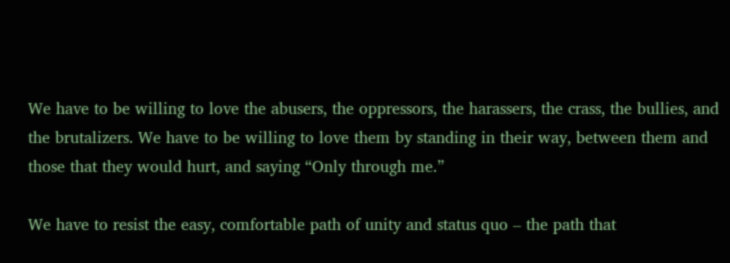We have to be willing to love the abusers, the oppressors, the harassers, the crass, the bullies, and the brutalizers. We have to be willing to love them by standing in their way, between them and those that they would hurt, and saying “Only through me.”

We have to resist the easy, comfortable path of unity and status quo – the path that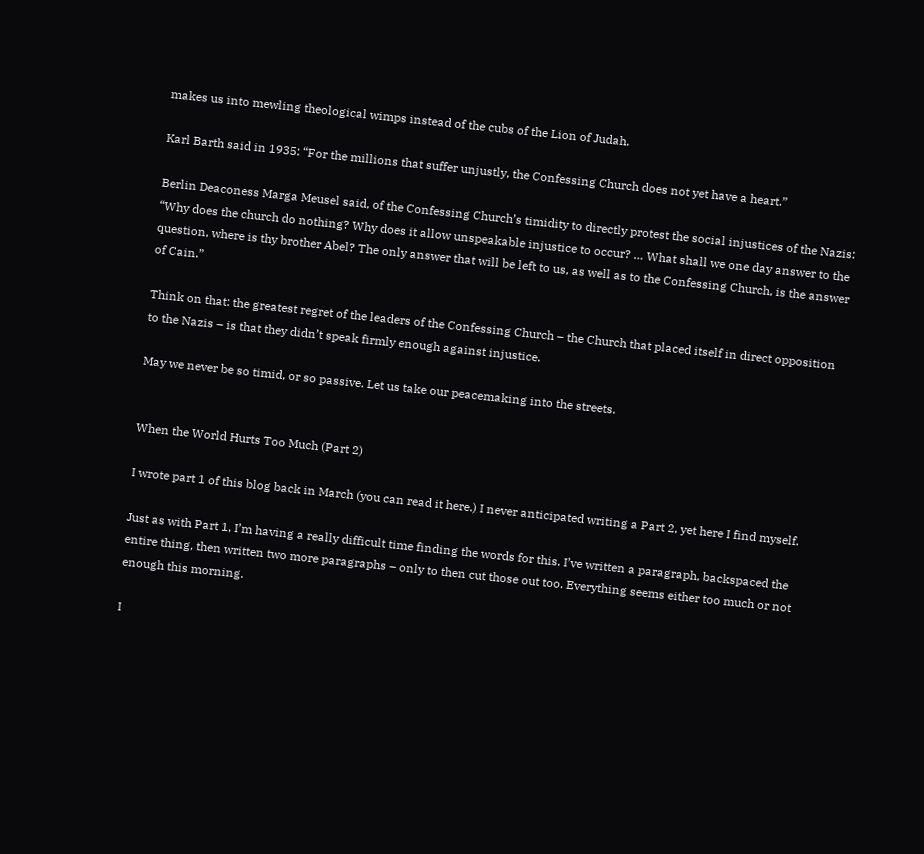makes us into mewling theological wimps instead of the cubs of the Lion of Judah.

Karl Barth said in 1935: “For the millions that suffer unjustly, the Confessing Church does not yet have a heart.”

Berlin Deaconess Marga Meusel said, of the Confessing Church’s timidity to directly protest the social injustices of the Nazis: “Why does the church do nothing? Why does it allow unspeakable injustice to occur? … What shall we one day answer to the question, where is thy brother Abel? The only answer that will be left to us, as well as to the Confessing Church, is the answer of Cain.”

Think on that: the greatest regret of the leaders of the Confessing Church – the Church that placed itself in direct opposition to the Nazis – is that they didn’t speak firmly enough against injustice.

May we never be so timid, or so passive. Let us take our peacemaking into the streets.


When the World Hurts Too Much (Part 2)

I wrote part 1 of this blog back in March (you can read it here.) I never anticipated writing a Part 2, yet here I find myself.

Just as with Part 1, I’m having a really difficult time finding the words for this. I’ve written a paragraph, backspaced the entire thing, then written two more paragraphs – only to then cut those out too. Everything seems either too much or not enough this morning.

I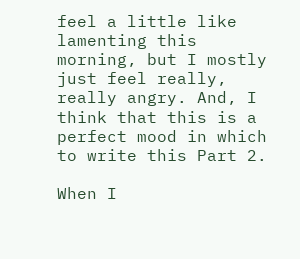feel a little like lamenting this morning, but I mostly just feel really, really angry. And, I think that this is a perfect mood in which to write this Part 2.

When I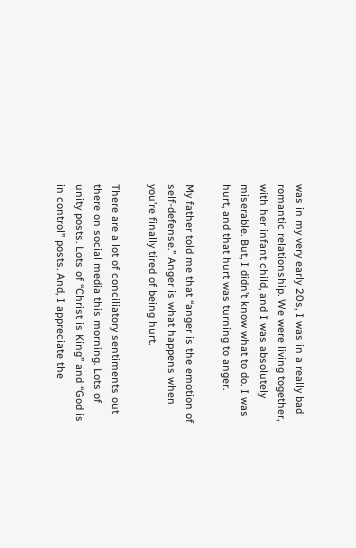was in my very early 20s, I was in a really bad romantic relationship. We were living together, with her infant child, and I was absolutely miserable. But, I didn’t know what to do. I was hurt, and that hurt was turning to anger.

My father told me that “anger is the emotion of self-defense.” Anger is what happens when you’re finally tired of being hurt.

There are a lot of conciliatory sentiments out there on social media this morning. Lots of unity posts. Lots of “Christ is King” and “God is in control” posts. And, I appreciate the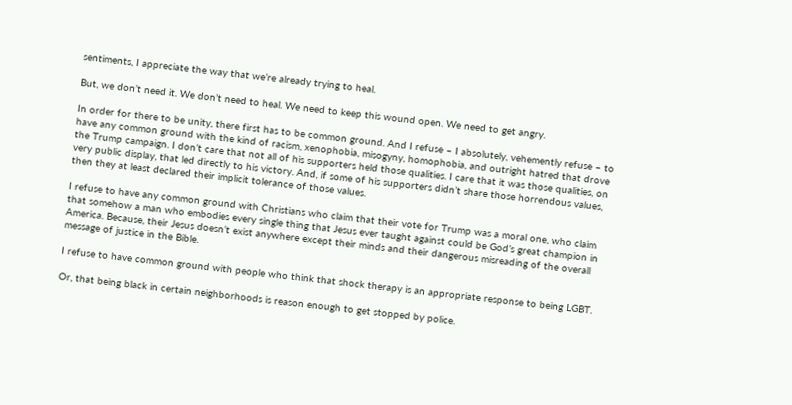sentiments, I appreciate the way that we’re already trying to heal.

But, we don’t need it. We don’t need to heal. We need to keep this wound open. We need to get angry.

In order for there to be unity, there first has to be common ground. And I refuse – I absolutely, vehemently refuse – to have any common ground with the kind of racism, xenophobia, misogyny, homophobia, and outright hatred that drove the Trump campaign. I don’t care that not all of his supporters held those qualities. I care that it was those qualities, on very public display, that led directly to his victory. And, if some of his supporters didn’t share those horrendous values, then they at least declared their implicit tolerance of those values.

I refuse to have any common ground with Christians who claim that their vote for Trump was a moral one, who claim that somehow a man who embodies every single thing that Jesus ever taught against could be God’s great champion in America. Because, their Jesus doesn’t exist anywhere except their minds and their dangerous misreading of the overall message of justice in the Bible.

I refuse to have common ground with people who think that shock therapy is an appropriate response to being LGBT.

Or, that being black in certain neighborhoods is reason enough to get stopped by police.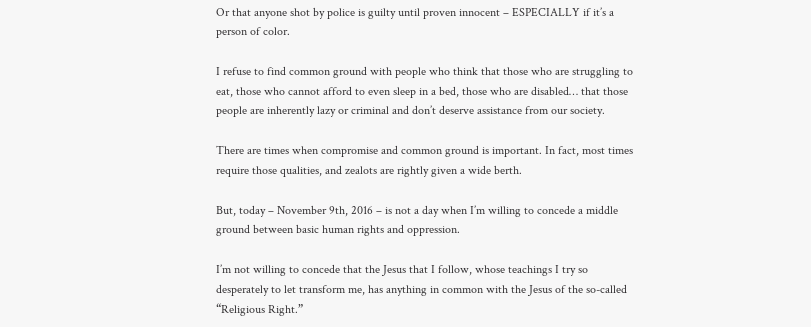Or that anyone shot by police is guilty until proven innocent – ESPECIALLY if it’s a person of color.

I refuse to find common ground with people who think that those who are struggling to eat, those who cannot afford to even sleep in a bed, those who are disabled… that those people are inherently lazy or criminal and don’t deserve assistance from our society.

There are times when compromise and common ground is important. In fact, most times require those qualities, and zealots are rightly given a wide berth.

But, today – November 9th, 2016 – is not a day when I’m willing to concede a middle ground between basic human rights and oppression.

I’m not willing to concede that the Jesus that I follow, whose teachings I try so desperately to let transform me, has anything in common with the Jesus of the so-called “Religious Right.”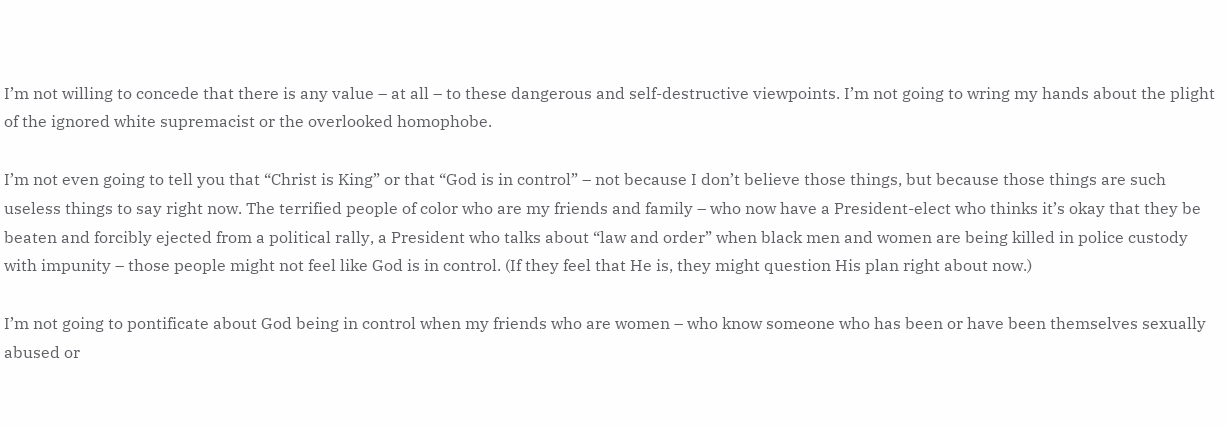I’m not willing to concede that there is any value – at all – to these dangerous and self-destructive viewpoints. I’m not going to wring my hands about the plight of the ignored white supremacist or the overlooked homophobe.

I’m not even going to tell you that “Christ is King” or that “God is in control” – not because I don’t believe those things, but because those things are such useless things to say right now. The terrified people of color who are my friends and family – who now have a President-elect who thinks it’s okay that they be beaten and forcibly ejected from a political rally, a President who talks about “law and order” when black men and women are being killed in police custody with impunity – those people might not feel like God is in control. (If they feel that He is, they might question His plan right about now.)

I’m not going to pontificate about God being in control when my friends who are women – who know someone who has been or have been themselves sexually abused or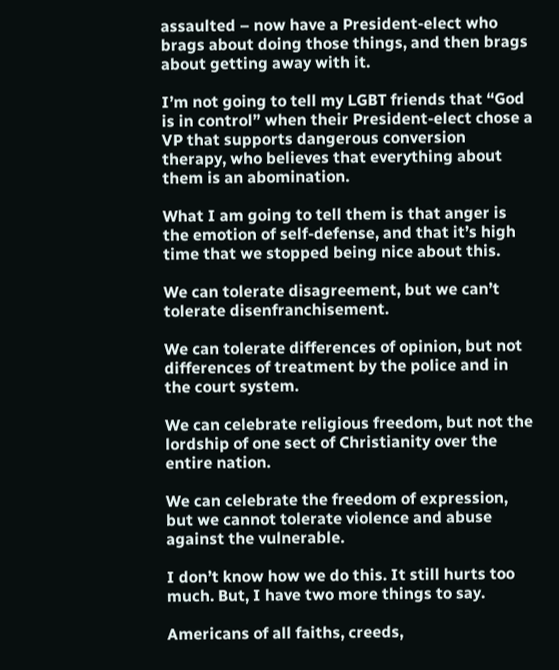assaulted – now have a President-elect who brags about doing those things, and then brags about getting away with it.

I’m not going to tell my LGBT friends that “God is in control” when their President-elect chose a VP that supports dangerous conversion therapy, who believes that everything about them is an abomination.

What I am going to tell them is that anger is the emotion of self-defense, and that it’s high time that we stopped being nice about this.

We can tolerate disagreement, but we can’t tolerate disenfranchisement.

We can tolerate differences of opinion, but not differences of treatment by the police and in the court system.

We can celebrate religious freedom, but not the lordship of one sect of Christianity over the entire nation.

We can celebrate the freedom of expression, but we cannot tolerate violence and abuse against the vulnerable.

I don’t know how we do this. It still hurts too much. But, I have two more things to say.

Americans of all faiths, creeds,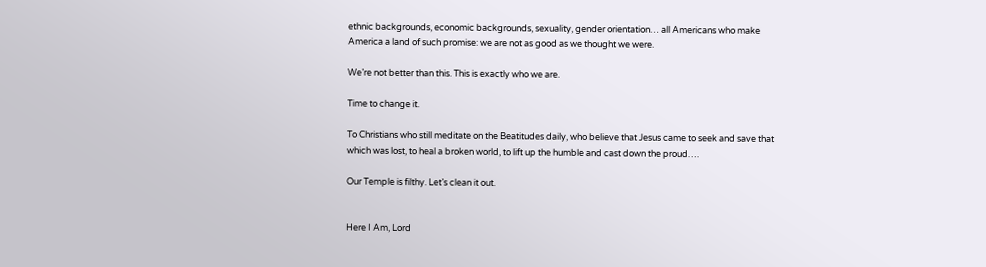ethnic backgrounds, economic backgrounds, sexuality, gender orientation… all Americans who make America a land of such promise: we are not as good as we thought we were.

We’re not better than this. This is exactly who we are.

Time to change it.

To Christians who still meditate on the Beatitudes daily, who believe that Jesus came to seek and save that which was lost, to heal a broken world, to lift up the humble and cast down the proud….

Our Temple is filthy. Let’s clean it out.


Here I Am, Lord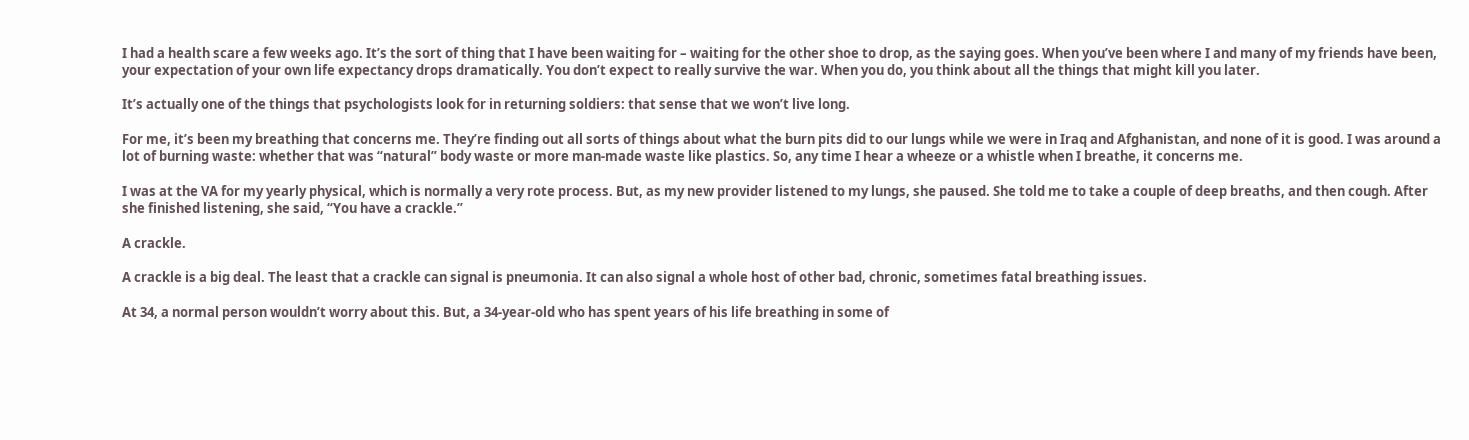I had a health scare a few weeks ago. It’s the sort of thing that I have been waiting for – waiting for the other shoe to drop, as the saying goes. When you’ve been where I and many of my friends have been, your expectation of your own life expectancy drops dramatically. You don’t expect to really survive the war. When you do, you think about all the things that might kill you later.

It’s actually one of the things that psychologists look for in returning soldiers: that sense that we won’t live long.

For me, it’s been my breathing that concerns me. They’re finding out all sorts of things about what the burn pits did to our lungs while we were in Iraq and Afghanistan, and none of it is good. I was around a lot of burning waste: whether that was “natural” body waste or more man-made waste like plastics. So, any time I hear a wheeze or a whistle when I breathe, it concerns me.

I was at the VA for my yearly physical, which is normally a very rote process. But, as my new provider listened to my lungs, she paused. She told me to take a couple of deep breaths, and then cough. After she finished listening, she said, “You have a crackle.”

A crackle.

A crackle is a big deal. The least that a crackle can signal is pneumonia. It can also signal a whole host of other bad, chronic, sometimes fatal breathing issues.

At 34, a normal person wouldn’t worry about this. But, a 34-year-old who has spent years of his life breathing in some of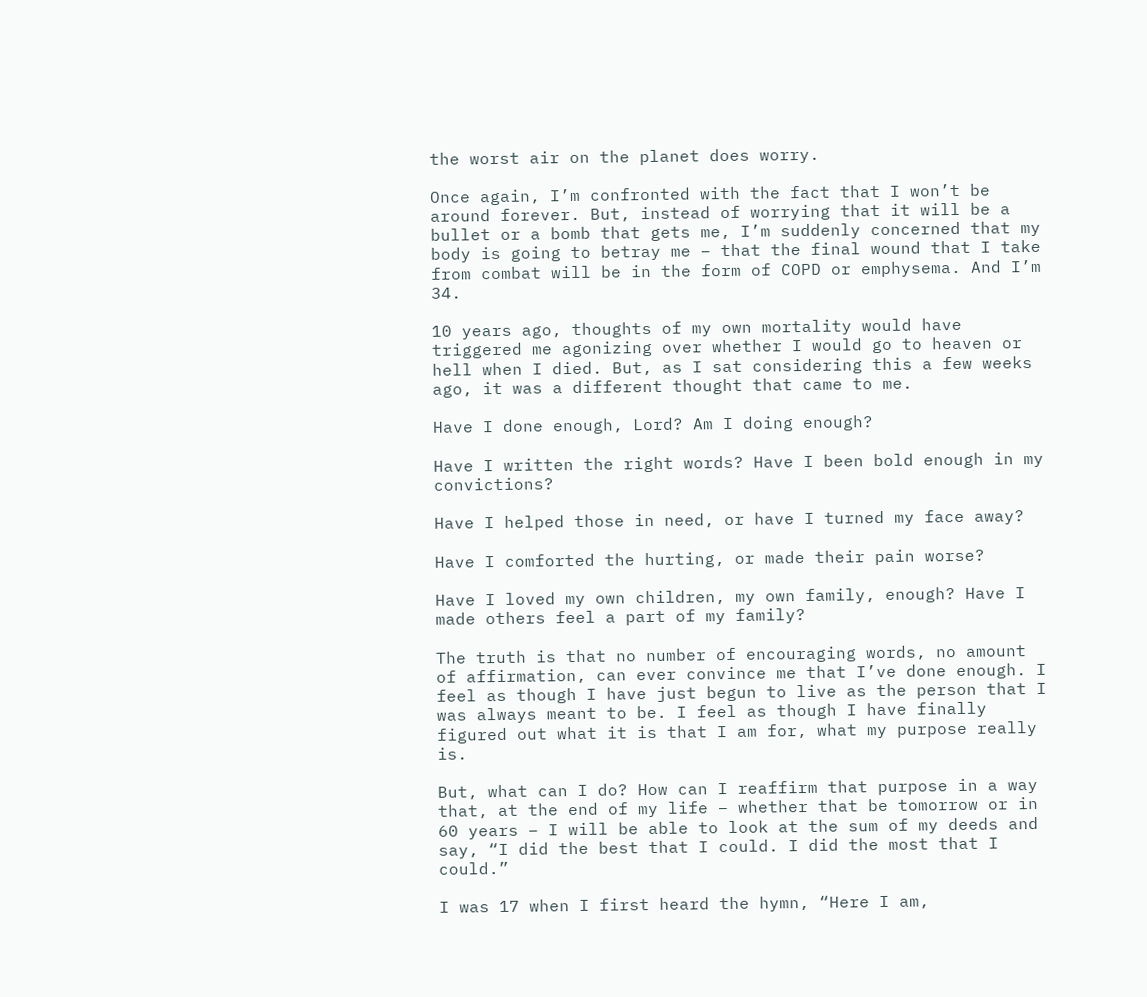the worst air on the planet does worry.

Once again, I’m confronted with the fact that I won’t be around forever. But, instead of worrying that it will be a bullet or a bomb that gets me, I’m suddenly concerned that my body is going to betray me – that the final wound that I take from combat will be in the form of COPD or emphysema. And I’m 34.

10 years ago, thoughts of my own mortality would have triggered me agonizing over whether I would go to heaven or hell when I died. But, as I sat considering this a few weeks ago, it was a different thought that came to me.

Have I done enough, Lord? Am I doing enough?

Have I written the right words? Have I been bold enough in my convictions?

Have I helped those in need, or have I turned my face away?

Have I comforted the hurting, or made their pain worse?

Have I loved my own children, my own family, enough? Have I made others feel a part of my family?

The truth is that no number of encouraging words, no amount of affirmation, can ever convince me that I’ve done enough. I feel as though I have just begun to live as the person that I was always meant to be. I feel as though I have finally figured out what it is that I am for, what my purpose really is.

But, what can I do? How can I reaffirm that purpose in a way that, at the end of my life – whether that be tomorrow or in 60 years – I will be able to look at the sum of my deeds and say, “I did the best that I could. I did the most that I could.”

I was 17 when I first heard the hymn, “Here I am,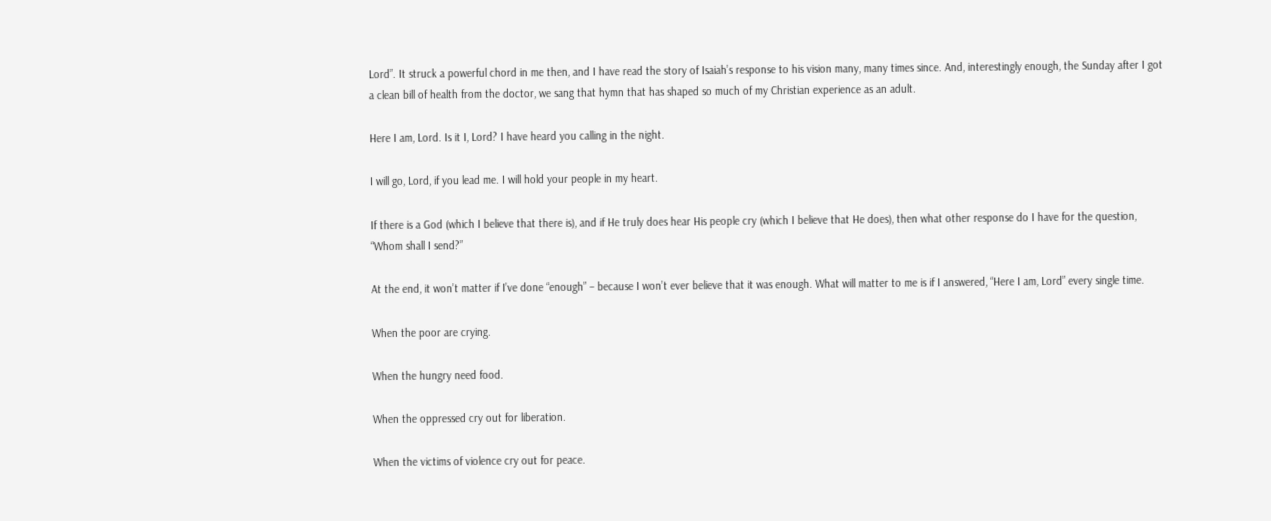Lord”. It struck a powerful chord in me then, and I have read the story of Isaiah’s response to his vision many, many times since. And, interestingly enough, the Sunday after I got a clean bill of health from the doctor, we sang that hymn that has shaped so much of my Christian experience as an adult.

Here I am, Lord. Is it I, Lord? I have heard you calling in the night.

I will go, Lord, if you lead me. I will hold your people in my heart.

If there is a God (which I believe that there is), and if He truly does hear His people cry (which I believe that He does), then what other response do I have for the question, “Whom shall I send?”

At the end, it won’t matter if I’ve done “enough” – because I won’t ever believe that it was enough. What will matter to me is if I answered, “Here I am, Lord” every single time.

When the poor are crying.

When the hungry need food.

When the oppressed cry out for liberation.

When the victims of violence cry out for peace.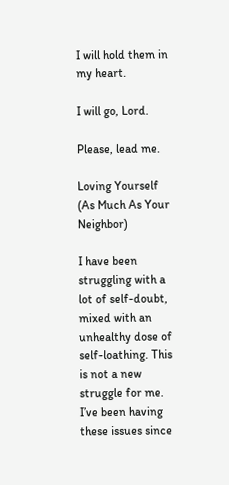I will hold them in my heart.

I will go, Lord.

Please, lead me.

Loving Yourself (As Much As Your Neighbor)

I have been struggling with a lot of self-doubt, mixed with an unhealthy dose of self-loathing. This is not a new struggle for me. I’ve been having these issues since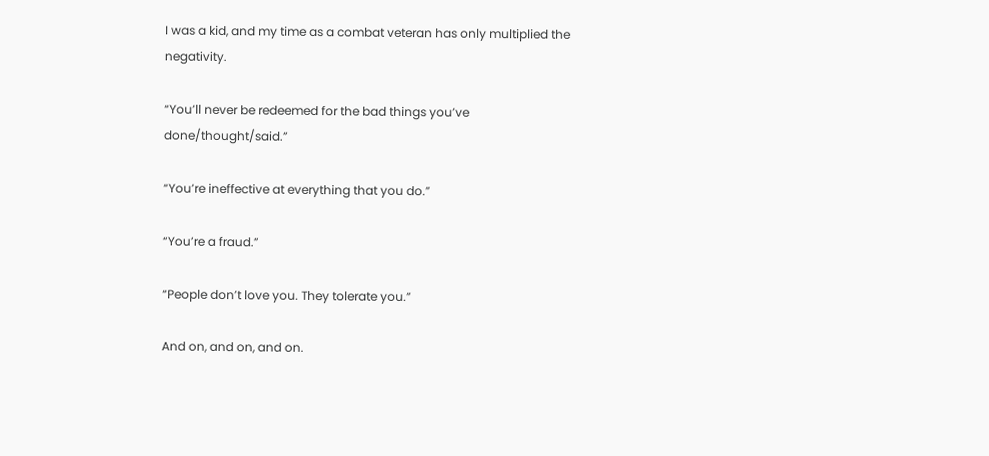I was a kid, and my time as a combat veteran has only multiplied the negativity.

“You’ll never be redeemed for the bad things you’ve done/thought/said.”

“You’re ineffective at everything that you do.”

“You’re a fraud.”

“People don’t love you. They tolerate you.”

And on, and on, and on.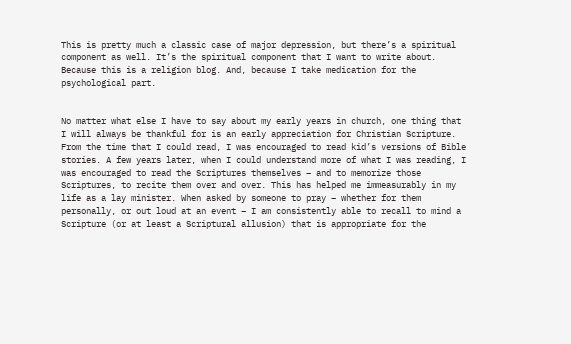This is pretty much a classic case of major depression, but there’s a spiritual component as well. It’s the spiritual component that I want to write about. Because this is a religion blog. And, because I take medication for the psychological part.


No matter what else I have to say about my early years in church, one thing that I will always be thankful for is an early appreciation for Christian Scripture. From the time that I could read, I was encouraged to read kid’s versions of Bible stories. A few years later, when I could understand more of what I was reading, I was encouraged to read the Scriptures themselves – and to memorize those Scriptures, to recite them over and over. This has helped me immeasurably in my life as a lay minister. When asked by someone to pray – whether for them personally, or out loud at an event – I am consistently able to recall to mind a Scripture (or at least a Scriptural allusion) that is appropriate for the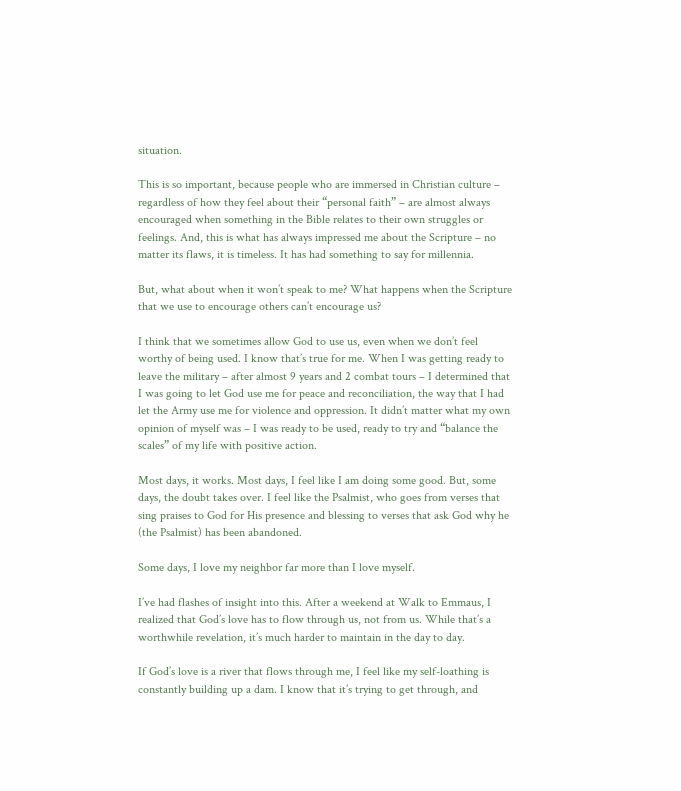situation.

This is so important, because people who are immersed in Christian culture – regardless of how they feel about their “personal faith” – are almost always encouraged when something in the Bible relates to their own struggles or feelings. And, this is what has always impressed me about the Scripture – no matter its flaws, it is timeless. It has had something to say for millennia.

But, what about when it won’t speak to me? What happens when the Scripture that we use to encourage others can’t encourage us?

I think that we sometimes allow God to use us, even when we don’t feel worthy of being used. I know that’s true for me. When I was getting ready to leave the military – after almost 9 years and 2 combat tours – I determined that I was going to let God use me for peace and reconciliation, the way that I had let the Army use me for violence and oppression. It didn’t matter what my own opinion of myself was – I was ready to be used, ready to try and “balance the scales” of my life with positive action.

Most days, it works. Most days, I feel like I am doing some good. But, some days, the doubt takes over. I feel like the Psalmist, who goes from verses that sing praises to God for His presence and blessing to verses that ask God why he (the Psalmist) has been abandoned.

Some days, I love my neighbor far more than I love myself.

I’ve had flashes of insight into this. After a weekend at Walk to Emmaus, I realized that God’s love has to flow through us, not from us. While that’s a worthwhile revelation, it’s much harder to maintain in the day to day.

If God’s love is a river that flows through me, I feel like my self-loathing is constantly building up a dam. I know that it’s trying to get through, and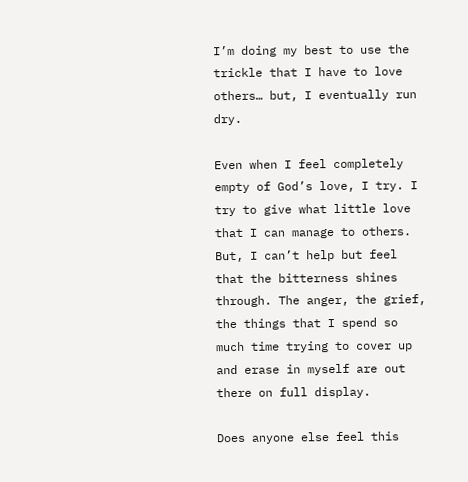I’m doing my best to use the trickle that I have to love others… but, I eventually run dry.

Even when I feel completely empty of God’s love, I try. I try to give what little love that I can manage to others. But, I can’t help but feel that the bitterness shines through. The anger, the grief, the things that I spend so much time trying to cover up and erase in myself are out there on full display.

Does anyone else feel this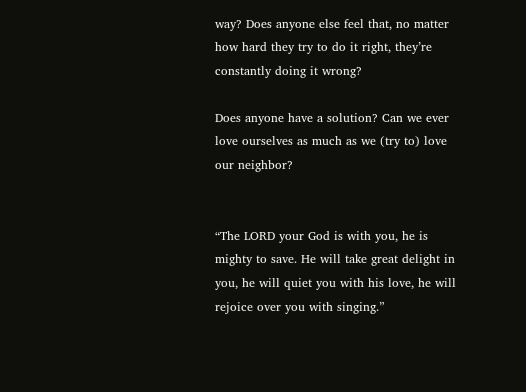way? Does anyone else feel that, no matter how hard they try to do it right, they’re constantly doing it wrong?

Does anyone have a solution? Can we ever love ourselves as much as we (try to) love our neighbor?


“The LORD your God is with you, he is mighty to save. He will take great delight in you, he will quiet you with his love, he will rejoice over you with singing.”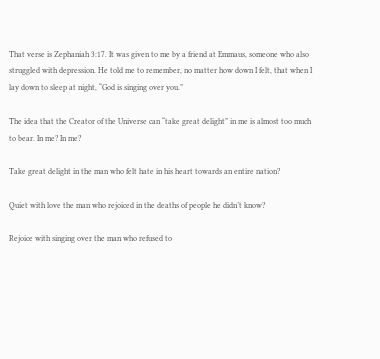That verse is Zephaniah 3:17. It was given to me by a friend at Emmaus, someone who also struggled with depression. He told me to remember, no matter how down I felt, that when I lay down to sleep at night, “God is singing over you.”

The idea that the Creator of the Universe can “take great delight” in me is almost too much to bear. In me? In me?

Take great delight in the man who felt hate in his heart towards an entire nation?

Quiet with love the man who rejoiced in the deaths of people he didn’t know?

Rejoice with singing over the man who refused to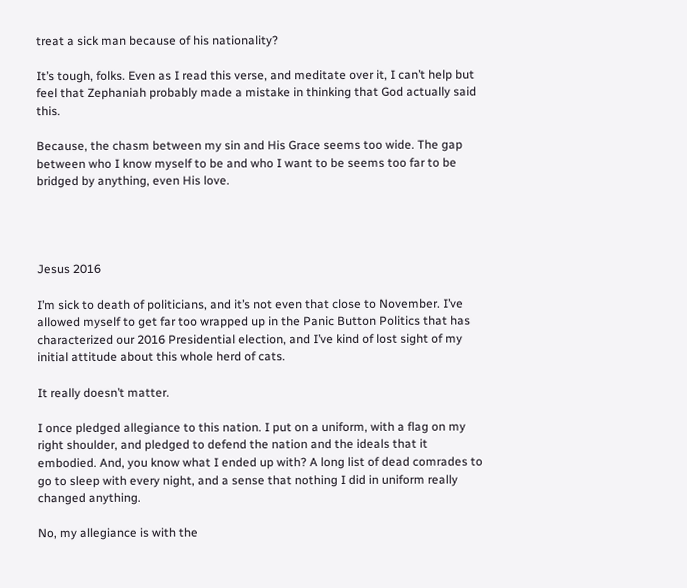treat a sick man because of his nationality?

It’s tough, folks. Even as I read this verse, and meditate over it, I can’t help but feel that Zephaniah probably made a mistake in thinking that God actually said this.

Because, the chasm between my sin and His Grace seems too wide. The gap between who I know myself to be and who I want to be seems too far to be bridged by anything, even His love.




Jesus 2016

I’m sick to death of politicians, and it’s not even that close to November. I’ve allowed myself to get far too wrapped up in the Panic Button Politics that has characterized our 2016 Presidential election, and I’ve kind of lost sight of my initial attitude about this whole herd of cats.

It really doesn’t matter.

I once pledged allegiance to this nation. I put on a uniform, with a flag on my right shoulder, and pledged to defend the nation and the ideals that it embodied. And, you know what I ended up with? A long list of dead comrades to go to sleep with every night, and a sense that nothing I did in uniform really changed anything.

No, my allegiance is with the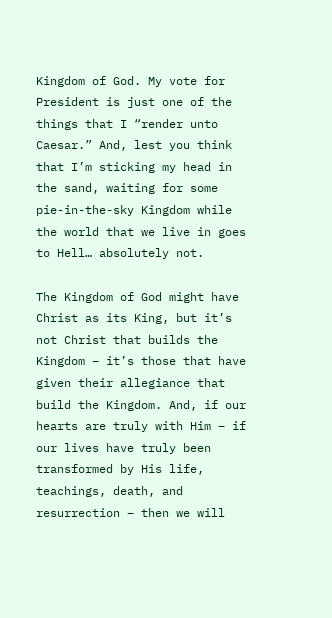Kingdom of God. My vote for President is just one of the things that I “render unto Caesar.” And, lest you think that I’m sticking my head in the sand, waiting for some pie-in-the-sky Kingdom while the world that we live in goes to Hell… absolutely not.

The Kingdom of God might have Christ as its King, but it’s not Christ that builds the Kingdom – it’s those that have given their allegiance that build the Kingdom. And, if our hearts are truly with Him – if our lives have truly been transformed by His life, teachings, death, and resurrection – then we will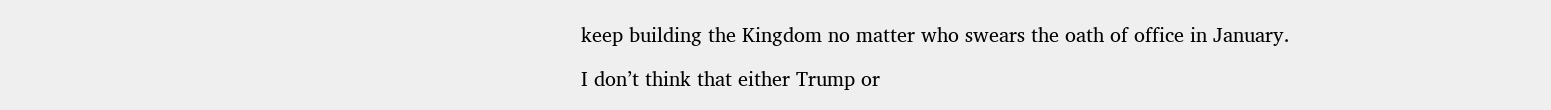keep building the Kingdom no matter who swears the oath of office in January.

I don’t think that either Trump or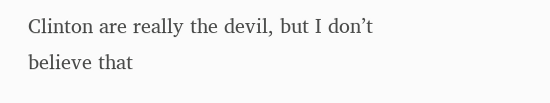Clinton are really the devil, but I don’t believe that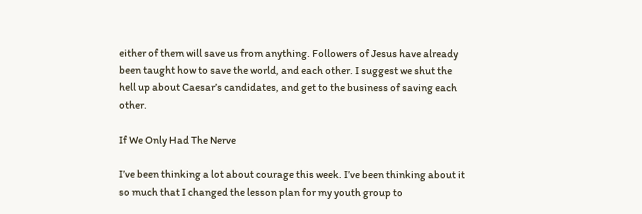either of them will save us from anything. Followers of Jesus have already been taught how to save the world, and each other. I suggest we shut the hell up about Caesar’s candidates, and get to the business of saving each other.

If We Only Had The Nerve

I’ve been thinking a lot about courage this week. I’ve been thinking about it so much that I changed the lesson plan for my youth group to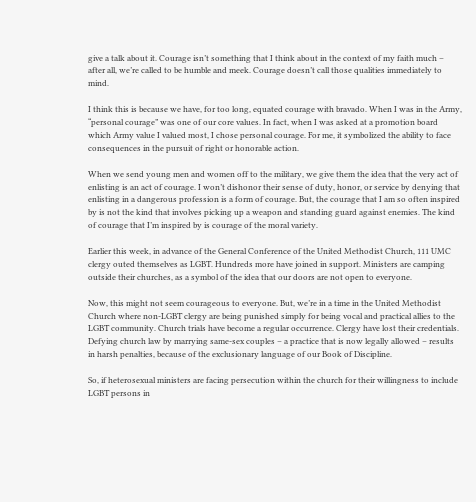give a talk about it. Courage isn’t something that I think about in the context of my faith much – after all, we’re called to be humble and meek. Courage doesn’t call those qualities immediately to mind.

I think this is because we have, for too long, equated courage with bravado. When I was in the Army, “personal courage” was one of our core values. In fact, when I was asked at a promotion board which Army value I valued most, I chose personal courage. For me, it symbolized the ability to face consequences in the pursuit of right or honorable action.

When we send young men and women off to the military, we give them the idea that the very act of enlisting is an act of courage. I won’t dishonor their sense of duty, honor, or service by denying that enlisting in a dangerous profession is a form of courage. But, the courage that I am so often inspired by is not the kind that involves picking up a weapon and standing guard against enemies. The kind of courage that I’m inspired by is courage of the moral variety.

Earlier this week, in advance of the General Conference of the United Methodist Church, 111 UMC clergy outed themselves as LGBT. Hundreds more have joined in support. Ministers are camping outside their churches, as a symbol of the idea that our doors are not open to everyone.

Now, this might not seem courageous to everyone. But, we’re in a time in the United Methodist Church where non-LGBT clergy are being punished simply for being vocal and practical allies to the LGBT community. Church trials have become a regular occurrence. Clergy have lost their credentials. Defying church law by marrying same-sex couples – a practice that is now legally allowed – results in harsh penalties, because of the exclusionary language of our Book of Discipline.

So, if heterosexual ministers are facing persecution within the church for their willingness to include LGBT persons in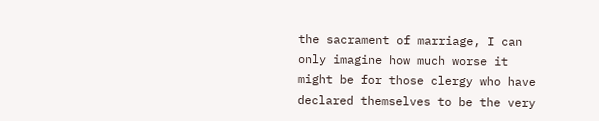the sacrament of marriage, I can only imagine how much worse it might be for those clergy who have declared themselves to be the very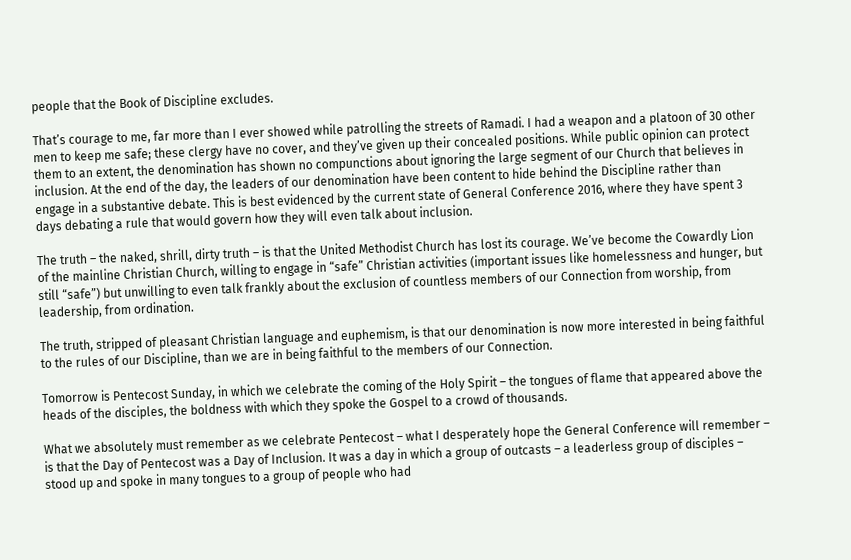people that the Book of Discipline excludes.

That’s courage to me, far more than I ever showed while patrolling the streets of Ramadi. I had a weapon and a platoon of 30 other men to keep me safe; these clergy have no cover, and they’ve given up their concealed positions. While public opinion can protect them to an extent, the denomination has shown no compunctions about ignoring the large segment of our Church that believes in inclusion. At the end of the day, the leaders of our denomination have been content to hide behind the Discipline rather than engage in a substantive debate. This is best evidenced by the current state of General Conference 2016, where they have spent 3 days debating a rule that would govern how they will even talk about inclusion.

The truth – the naked, shrill, dirty truth – is that the United Methodist Church has lost its courage. We’ve become the Cowardly Lion of the mainline Christian Church, willing to engage in “safe” Christian activities (important issues like homelessness and hunger, but still “safe”) but unwilling to even talk frankly about the exclusion of countless members of our Connection from worship, from leadership, from ordination.

The truth, stripped of pleasant Christian language and euphemism, is that our denomination is now more interested in being faithful to the rules of our Discipline, than we are in being faithful to the members of our Connection.

Tomorrow is Pentecost Sunday, in which we celebrate the coming of the Holy Spirit – the tongues of flame that appeared above the heads of the disciples, the boldness with which they spoke the Gospel to a crowd of thousands.

What we absolutely must remember as we celebrate Pentecost – what I desperately hope the General Conference will remember – is that the Day of Pentecost was a Day of Inclusion. It was a day in which a group of outcasts – a leaderless group of disciples – stood up and spoke in many tongues to a group of people who had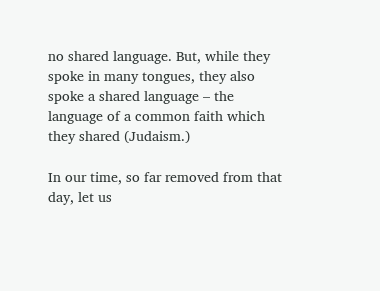no shared language. But, while they spoke in many tongues, they also spoke a shared language – the language of a common faith which they shared (Judaism.)

In our time, so far removed from that day, let us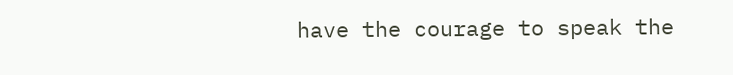have the courage to speak the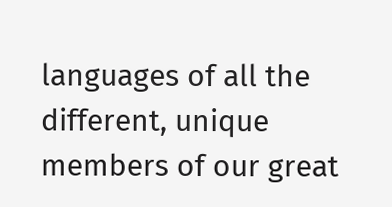languages of all the different, unique members of our great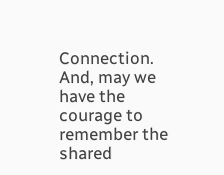Connection. And, may we have the courage to remember the shared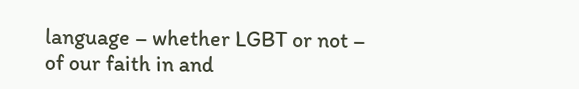language – whether LGBT or not – of our faith in and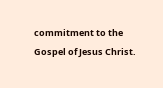commitment to the Gospel of Jesus Christ.